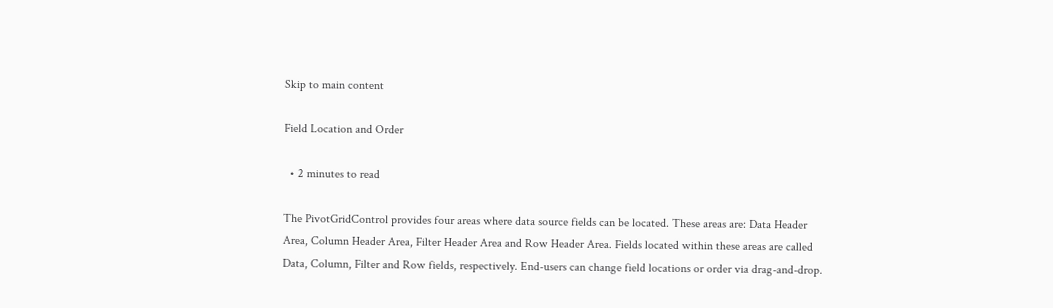Skip to main content

Field Location and Order

  • 2 minutes to read

The PivotGridControl provides four areas where data source fields can be located. These areas are: Data Header Area, Column Header Area, Filter Header Area and Row Header Area. Fields located within these areas are called Data, Column, Filter and Row fields, respectively. End-users can change field locations or order via drag-and-drop.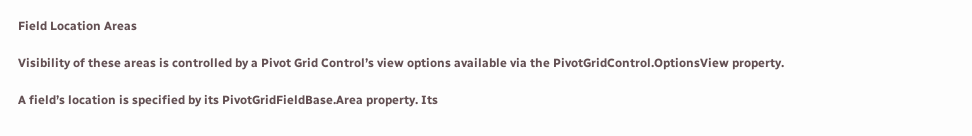Field Location Areas

Visibility of these areas is controlled by a Pivot Grid Control’s view options available via the PivotGridControl.OptionsView property.

A field’s location is specified by its PivotGridFieldBase.Area property. Its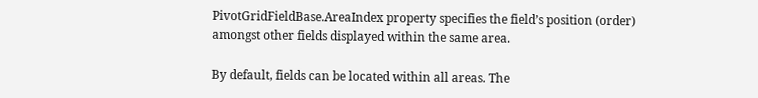PivotGridFieldBase.AreaIndex property specifies the field’s position (order) amongst other fields displayed within the same area.

By default, fields can be located within all areas. The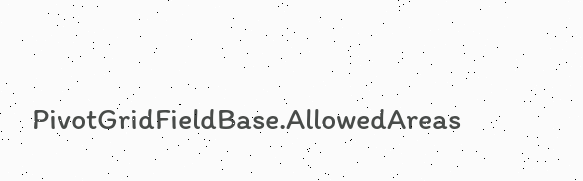PivotGridFieldBase.AllowedAreas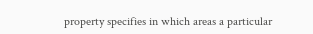property specifies in which areas a particular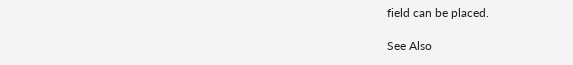field can be placed.

See Also